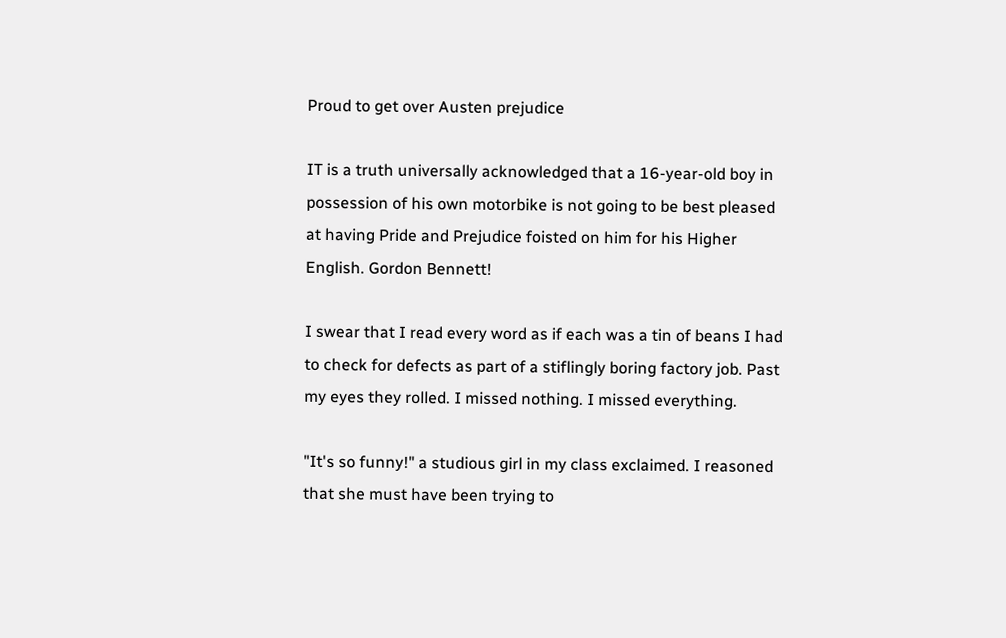Proud to get over Austen prejudice

IT is a truth universally acknowledged that a 16-year-old boy in possession of his own motorbike is not going to be best pleased at having Pride and Prejudice foisted on him for his Higher English. Gordon Bennett!

I swear that I read every word as if each was a tin of beans I had to check for defects as part of a stiflingly boring factory job. Past my eyes they rolled. I missed nothing. I missed everything.

"It's so funny!" a studious girl in my class exclaimed. I reasoned that she must have been trying to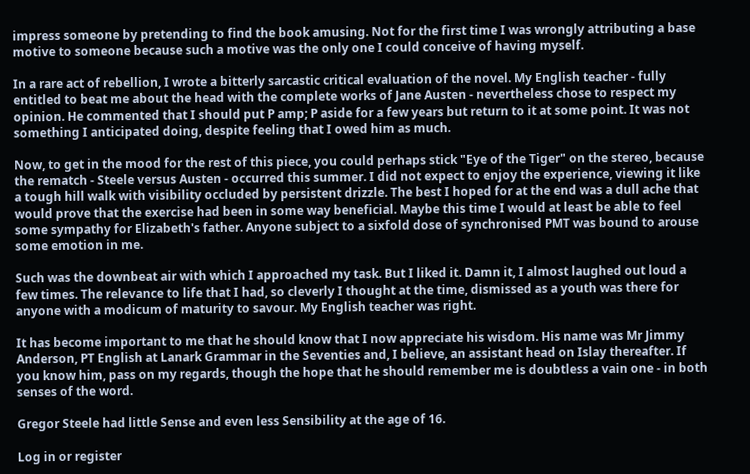impress someone by pretending to find the book amusing. Not for the first time I was wrongly attributing a base motive to someone because such a motive was the only one I could conceive of having myself.

In a rare act of rebellion, I wrote a bitterly sarcastic critical evaluation of the novel. My English teacher - fully entitled to beat me about the head with the complete works of Jane Austen - nevertheless chose to respect my opinion. He commented that I should put P amp; P aside for a few years but return to it at some point. It was not something I anticipated doing, despite feeling that I owed him as much.

Now, to get in the mood for the rest of this piece, you could perhaps stick "Eye of the Tiger" on the stereo, because the rematch - Steele versus Austen - occurred this summer. I did not expect to enjoy the experience, viewing it like a tough hill walk with visibility occluded by persistent drizzle. The best I hoped for at the end was a dull ache that would prove that the exercise had been in some way beneficial. Maybe this time I would at least be able to feel some sympathy for Elizabeth's father. Anyone subject to a sixfold dose of synchronised PMT was bound to arouse some emotion in me.

Such was the downbeat air with which I approached my task. But I liked it. Damn it, I almost laughed out loud a few times. The relevance to life that I had, so cleverly I thought at the time, dismissed as a youth was there for anyone with a modicum of maturity to savour. My English teacher was right.

It has become important to me that he should know that I now appreciate his wisdom. His name was Mr Jimmy Anderson, PT English at Lanark Grammar in the Seventies and, I believe, an assistant head on Islay thereafter. If you know him, pass on my regards, though the hope that he should remember me is doubtless a vain one - in both senses of the word.

Gregor Steele had little Sense and even less Sensibility at the age of 16.

Log in or register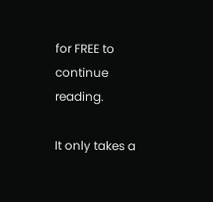for FREE to continue reading.

It only takes a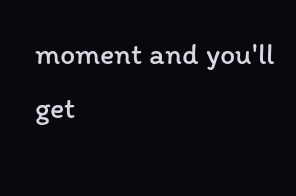moment and you'll get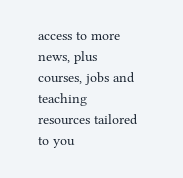access to more news, plus courses, jobs and teaching resources tailored to you